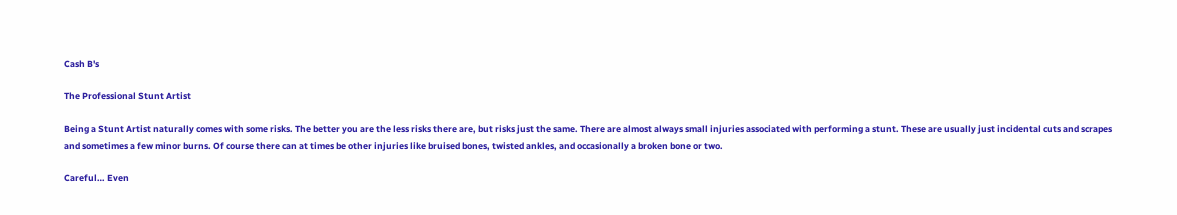Cash B's

The Professional Stunt Artist

Being a Stunt Artist naturally comes with some risks. The better you are the less risks there are, but risks just the same. There are almost always small injuries associated with performing a stunt. These are usually just incidental cuts and scrapes and sometimes a few minor burns. Of course there can at times be other injuries like bruised bones, twisted ankles, and occasionally a broken bone or two.

Careful… Even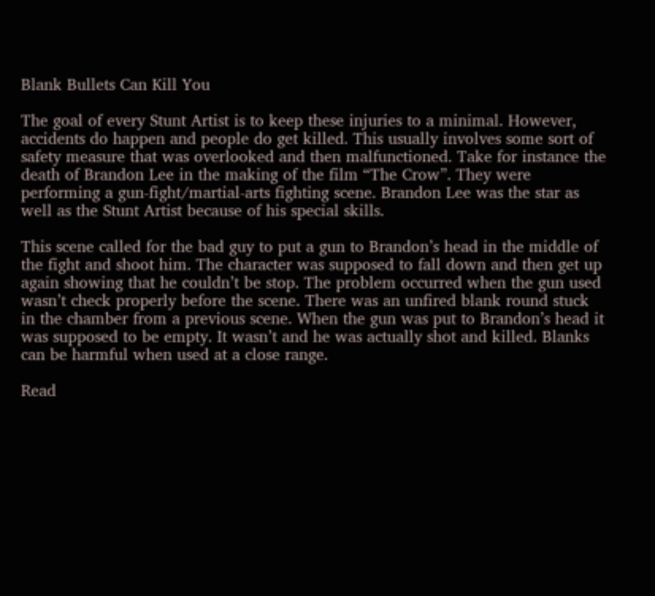Blank Bullets Can Kill You

The goal of every Stunt Artist is to keep these injuries to a minimal. However, accidents do happen and people do get killed. This usually involves some sort of safety measure that was overlooked and then malfunctioned. Take for instance the death of Brandon Lee in the making of the film “The Crow”. They were performing a gun-fight/martial-arts fighting scene. Brandon Lee was the star as well as the Stunt Artist because of his special skills.

This scene called for the bad guy to put a gun to Brandon’s head in the middle of the fight and shoot him. The character was supposed to fall down and then get up again showing that he couldn’t be stop. The problem occurred when the gun used wasn’t check properly before the scene. There was an unfired blank round stuck in the chamber from a previous scene. When the gun was put to Brandon’s head it was supposed to be empty. It wasn’t and he was actually shot and killed. Blanks can be harmful when used at a close range.

Read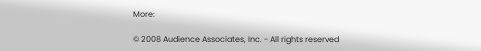More:

© 2008 Audience Associates, Inc. - All rights reserved